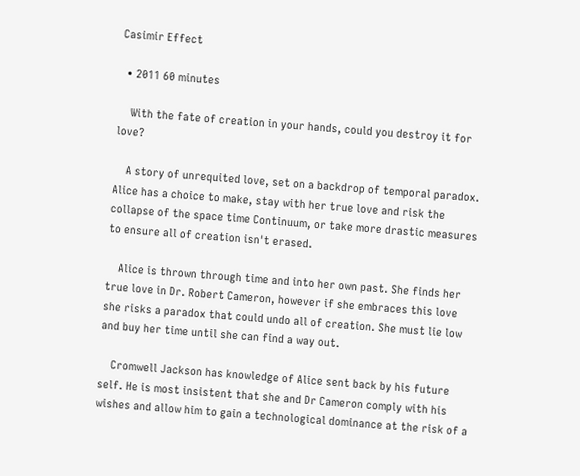Casimir Effect

  • 2011 60 minutes

    With the fate of creation in your hands, could you destroy it for love?

    A story of unrequited love, set on a backdrop of temporal paradox. Alice has a choice to make, stay with her true love and risk the collapse of the space time Continuum, or take more drastic measures to ensure all of creation isn't erased.

    Alice is thrown through time and into her own past. She finds her true love in Dr. Robert Cameron, however if she embraces this love she risks a paradox that could undo all of creation. She must lie low and buy her time until she can find a way out.

    Cromwell Jackson has knowledge of Alice sent back by his future self. He is most insistent that she and Dr Cameron comply with his wishes and allow him to gain a technological dominance at the risk of a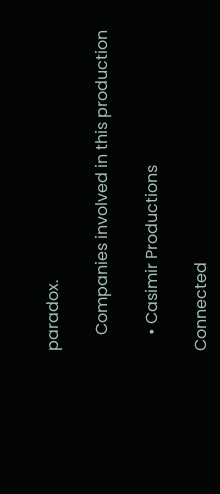paradox.

    Companies involved in this production

    • Casimir Productions

Connected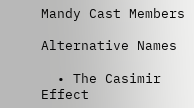Mandy Cast Members

Alternative Names

  • The Casimir Effect